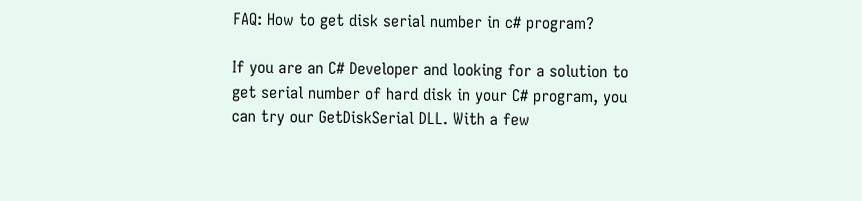FAQ: How to get disk serial number in c# program?

If you are an C# Developer and looking for a solution to get serial number of hard disk in your C# program, you can try our GetDiskSerial DLL. With a few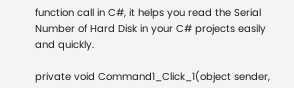function call in C#, it helps you read the Serial Number of Hard Disk in your C# projects easily and quickly.

private void Command1_Click_1(object sender,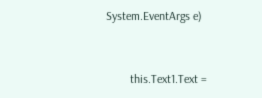System.EventArgs e)


        this.Text1.Text =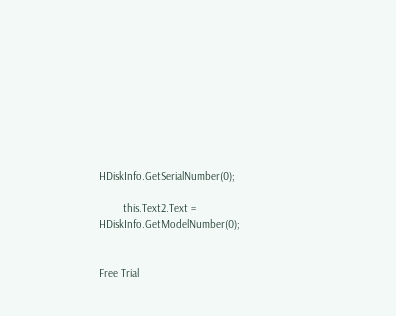HDiskInfo.GetSerialNumber(0);

        this.Text2.Text = HDiskInfo.GetModelNumber(0);


Free Trial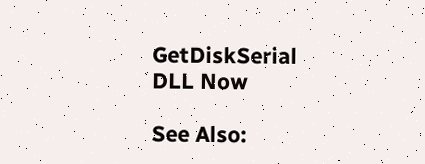GetDiskSerial DLL Now

See Also: